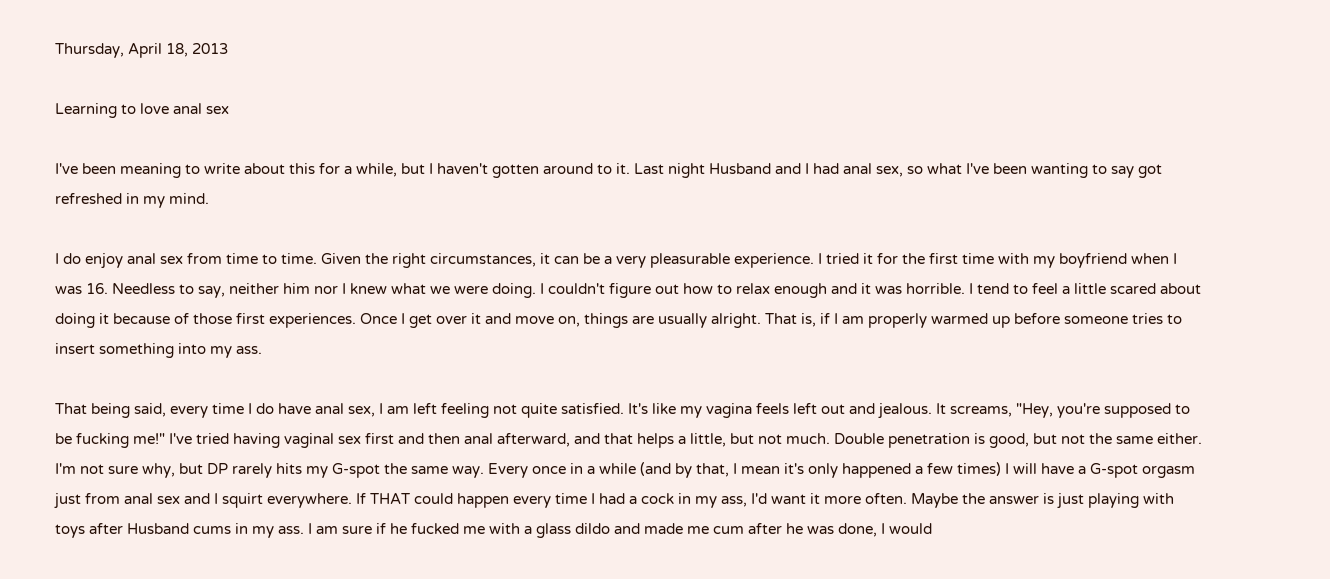Thursday, April 18, 2013

Learning to love anal sex

I've been meaning to write about this for a while, but I haven't gotten around to it. Last night Husband and I had anal sex, so what I've been wanting to say got refreshed in my mind.

I do enjoy anal sex from time to time. Given the right circumstances, it can be a very pleasurable experience. I tried it for the first time with my boyfriend when I was 16. Needless to say, neither him nor I knew what we were doing. I couldn't figure out how to relax enough and it was horrible. I tend to feel a little scared about doing it because of those first experiences. Once I get over it and move on, things are usually alright. That is, if I am properly warmed up before someone tries to insert something into my ass.

That being said, every time I do have anal sex, I am left feeling not quite satisfied. It's like my vagina feels left out and jealous. It screams, "Hey, you're supposed to be fucking me!" I've tried having vaginal sex first and then anal afterward, and that helps a little, but not much. Double penetration is good, but not the same either. I'm not sure why, but DP rarely hits my G-spot the same way. Every once in a while (and by that, I mean it's only happened a few times) I will have a G-spot orgasm just from anal sex and I squirt everywhere. If THAT could happen every time I had a cock in my ass, I'd want it more often. Maybe the answer is just playing with toys after Husband cums in my ass. I am sure if he fucked me with a glass dildo and made me cum after he was done, I would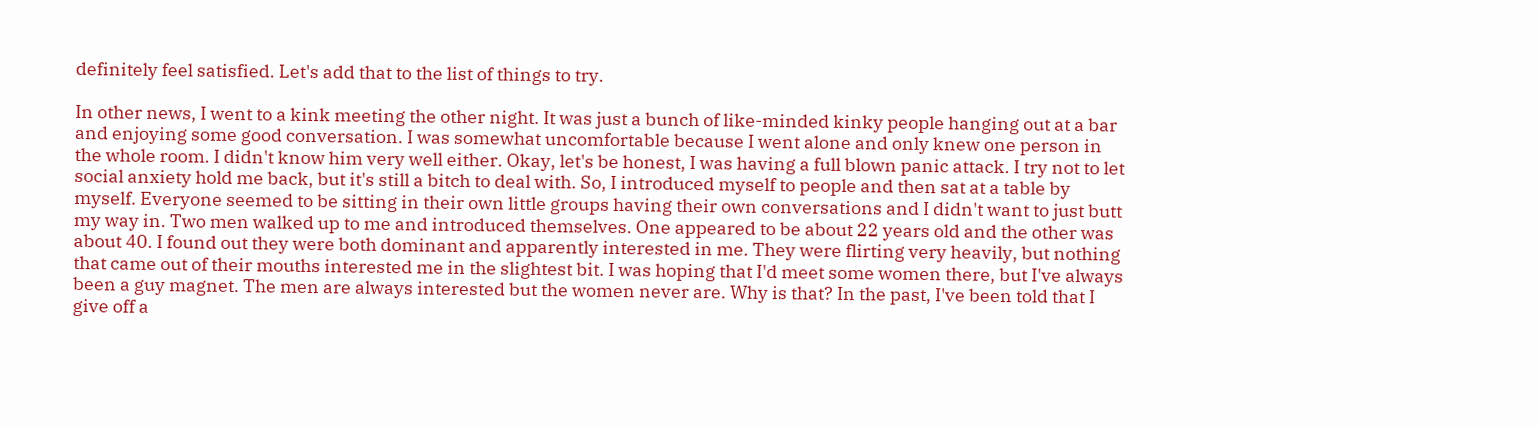definitely feel satisfied. Let's add that to the list of things to try.

In other news, I went to a kink meeting the other night. It was just a bunch of like-minded kinky people hanging out at a bar and enjoying some good conversation. I was somewhat uncomfortable because I went alone and only knew one person in the whole room. I didn't know him very well either. Okay, let's be honest, I was having a full blown panic attack. I try not to let social anxiety hold me back, but it's still a bitch to deal with. So, I introduced myself to people and then sat at a table by myself. Everyone seemed to be sitting in their own little groups having their own conversations and I didn't want to just butt my way in. Two men walked up to me and introduced themselves. One appeared to be about 22 years old and the other was about 40. I found out they were both dominant and apparently interested in me. They were flirting very heavily, but nothing that came out of their mouths interested me in the slightest bit. I was hoping that I'd meet some women there, but I've always been a guy magnet. The men are always interested but the women never are. Why is that? In the past, I've been told that I give off a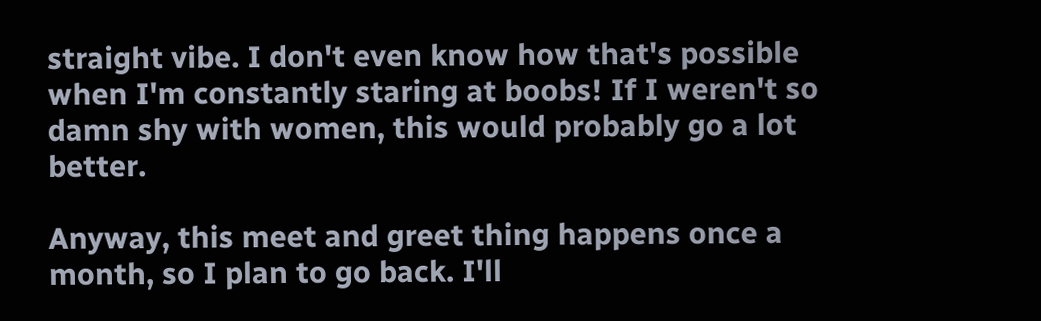straight vibe. I don't even know how that's possible when I'm constantly staring at boobs! If I weren't so damn shy with women, this would probably go a lot better.

Anyway, this meet and greet thing happens once a month, so I plan to go back. I'll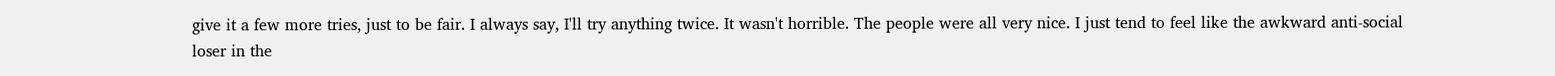give it a few more tries, just to be fair. I always say, I'll try anything twice. It wasn't horrible. The people were all very nice. I just tend to feel like the awkward anti-social loser in the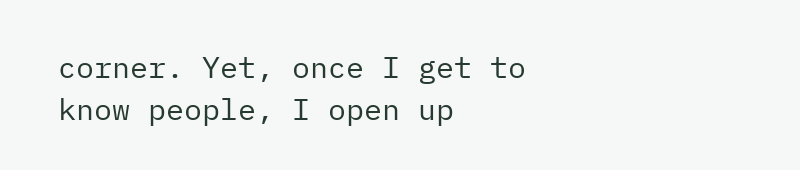corner. Yet, once I get to know people, I open up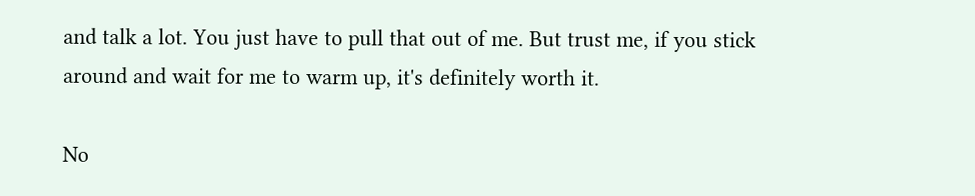and talk a lot. You just have to pull that out of me. But trust me, if you stick around and wait for me to warm up, it's definitely worth it.

No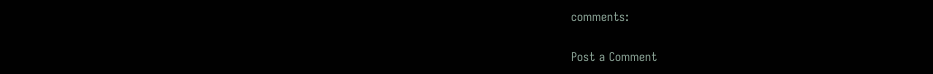comments:

Post a Comment